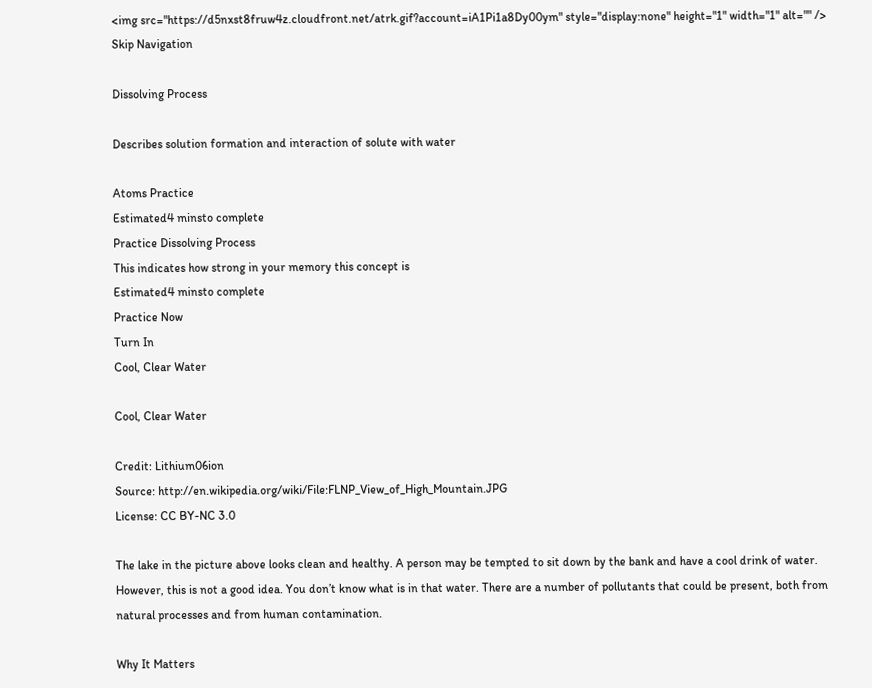<img src="https://d5nxst8fruw4z.cloudfront.net/atrk.gif?account=iA1Pi1a8Dy00ym" style="display:none" height="1" width="1" alt="" />
Skip Navigation

Dissolving Process

Describes solution formation and interaction of solute with water

Atoms Practice
Estimated4 minsto complete
Practice Dissolving Process
This indicates how strong in your memory this concept is
Estimated4 minsto complete
Practice Now
Turn In
Cool, Clear Water

Cool, Clear Water

Credit: Lithium06ion
Source: http://en.wikipedia.org/wiki/File:FLNP_View_of_High_Mountain.JPG
License: CC BY-NC 3.0

The lake in the picture above looks clean and healthy. A person may be tempted to sit down by the bank and have a cool drink of water. However, this is not a good idea. You don’t know what is in that water. There are a number of pollutants that could be present, both from natural processes and from human contamination.

Why It Matters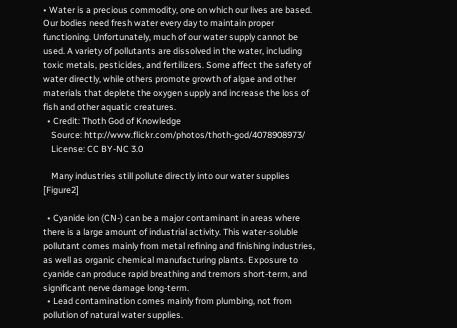• Water is a precious commodity, one on which our lives are based. Our bodies need fresh water every day to maintain proper functioning. Unfortunately, much of our water supply cannot be used. A variety of pollutants are dissolved in the water, including toxic metals, pesticides, and fertilizers. Some affect the safety of water directly, while others promote growth of algae and other materials that deplete the oxygen supply and increase the loss of fish and other aquatic creatures.
  • Credit: Thoth God of Knowledge
    Source: http://www.flickr.com/photos/thoth-god/4078908973/
    License: CC BY-NC 3.0

    Many industries still pollute directly into our water supplies [Figure2]

  • Cyanide ion (CN-) can be a major contaminant in areas where there is a large amount of industrial activity. This water-soluble pollutant comes mainly from metal refining and finishing industries, as well as organic chemical manufacturing plants. Exposure to cyanide can produce rapid breathing and tremors short-term, and significant nerve damage long-term.
  • Lead contamination comes mainly from plumbing, not from pollution of natural water supplies.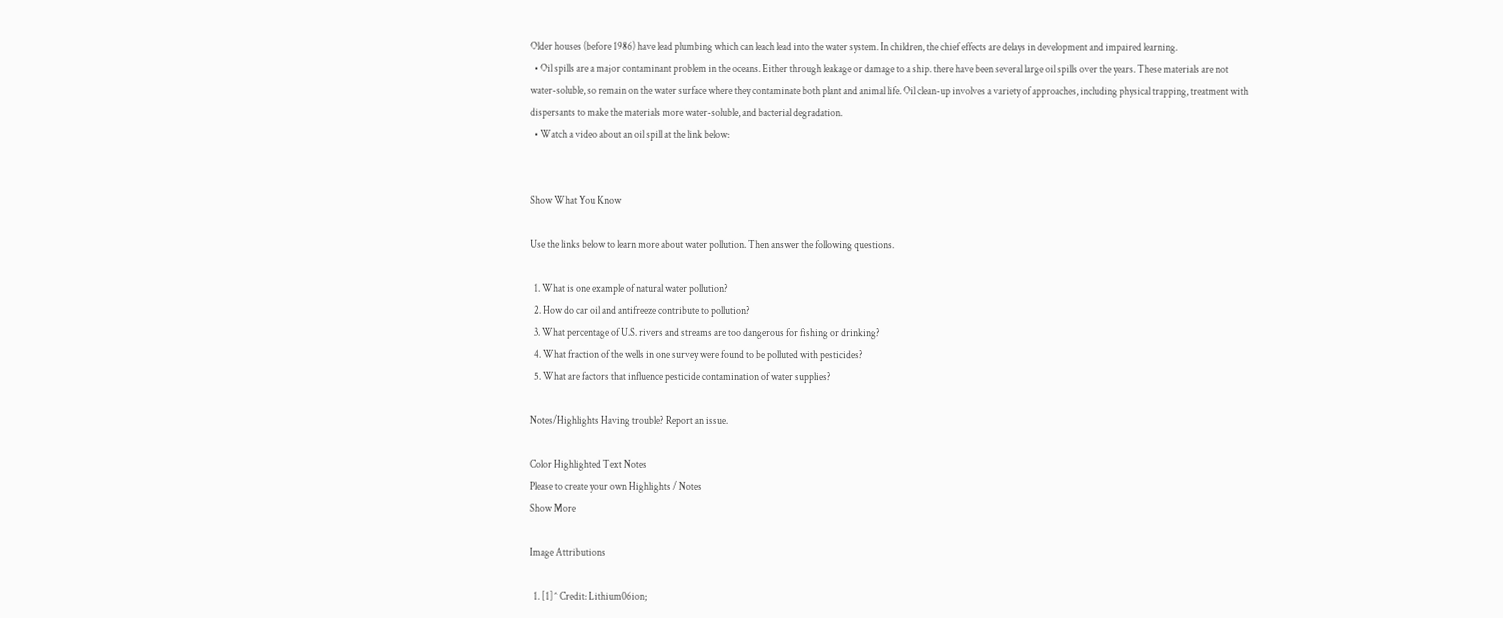Older houses (before 1986) have lead plumbing which can leach lead into the water system. In children, the chief effects are delays in development and impaired learning.
  • Oil spills are a major contaminant problem in the oceans. Either through leakage or damage to a ship. there have been several large oil spills over the years. These materials are not water-soluble, so remain on the water surface where they contaminate both plant and animal life. Oil clean-up involves a variety of approaches, including physical trapping, treatment with dispersants to make the materials more water-soluble, and bacterial degradation.
  • Watch a video about an oil spill at the link below:


Show What You Know

Use the links below to learn more about water pollution. Then answer the following questions.

  1. What is one example of natural water pollution?
  2. How do car oil and antifreeze contribute to pollution?
  3. What percentage of U.S. rivers and streams are too dangerous for fishing or drinking?
  4. What fraction of the wells in one survey were found to be polluted with pesticides?
  5. What are factors that influence pesticide contamination of water supplies?

Notes/Highlights Having trouble? Report an issue.

Color Highlighted Text Notes
Please to create your own Highlights / Notes
Show More

Image Attributions

  1. [1]^ Credit: Lithium06ion;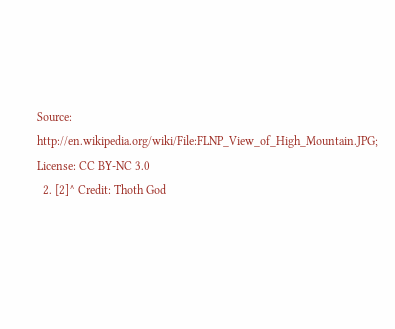Source: http://en.wikipedia.org/wiki/File:FLNP_View_of_High_Mountain.JPG; License: CC BY-NC 3.0
  2. [2]^ Credit: Thoth God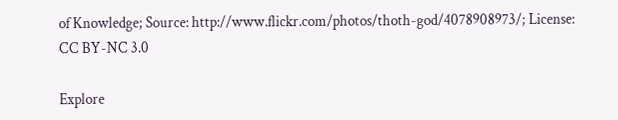of Knowledge; Source: http://www.flickr.com/photos/thoth-god/4078908973/; License: CC BY-NC 3.0

Explore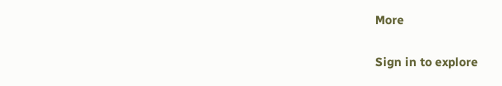More

Sign in to explore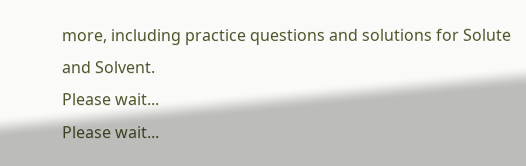more, including practice questions and solutions for Solute and Solvent.
Please wait...
Please wait...